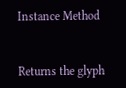Instance Method


Returns the glyph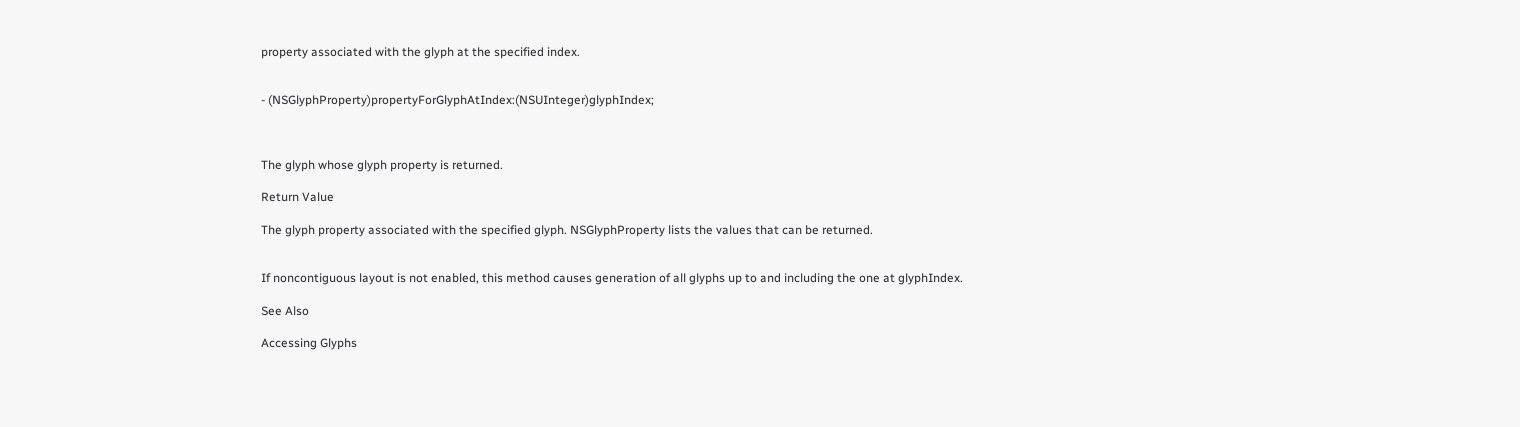property associated with the glyph at the specified index.


- (NSGlyphProperty)propertyForGlyphAtIndex:(NSUInteger)glyphIndex;



The glyph whose glyph property is returned.

Return Value

The glyph property associated with the specified glyph. NSGlyphProperty lists the values that can be returned.


If noncontiguous layout is not enabled, this method causes generation of all glyphs up to and including the one at glyphIndex.

See Also

Accessing Glyphs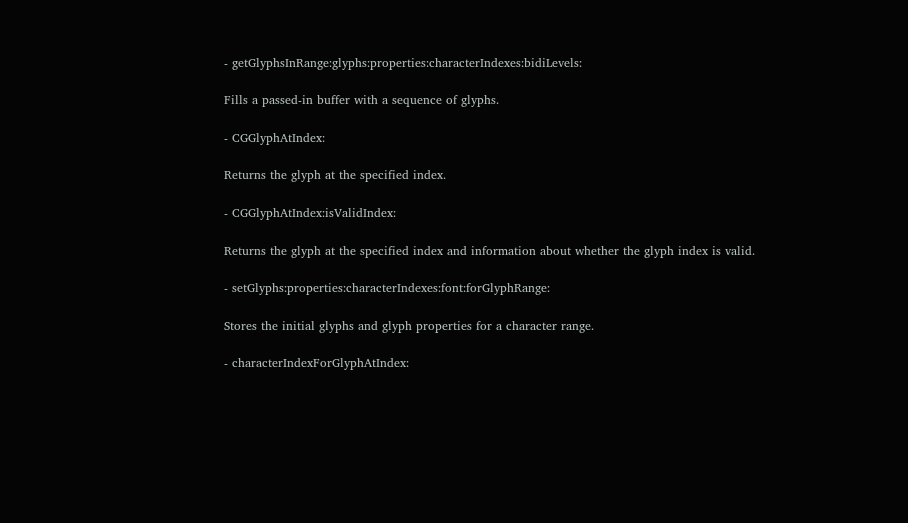- getGlyphsInRange:glyphs:properties:characterIndexes:bidiLevels:

Fills a passed-in buffer with a sequence of glyphs.

- CGGlyphAtIndex:

Returns the glyph at the specified index.

- CGGlyphAtIndex:isValidIndex:

Returns the glyph at the specified index and information about whether the glyph index is valid.

- setGlyphs:properties:characterIndexes:font:forGlyphRange:

Stores the initial glyphs and glyph properties for a character range.

- characterIndexForGlyphAtIndex: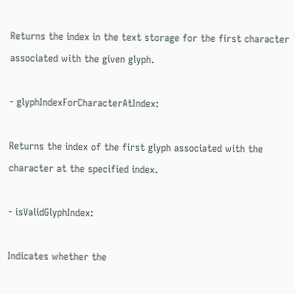Returns the index in the text storage for the first character associated with the given glyph.

- glyphIndexForCharacterAtIndex:

Returns the index of the first glyph associated with the character at the specified index.

- isValidGlyphIndex:

Indicates whether the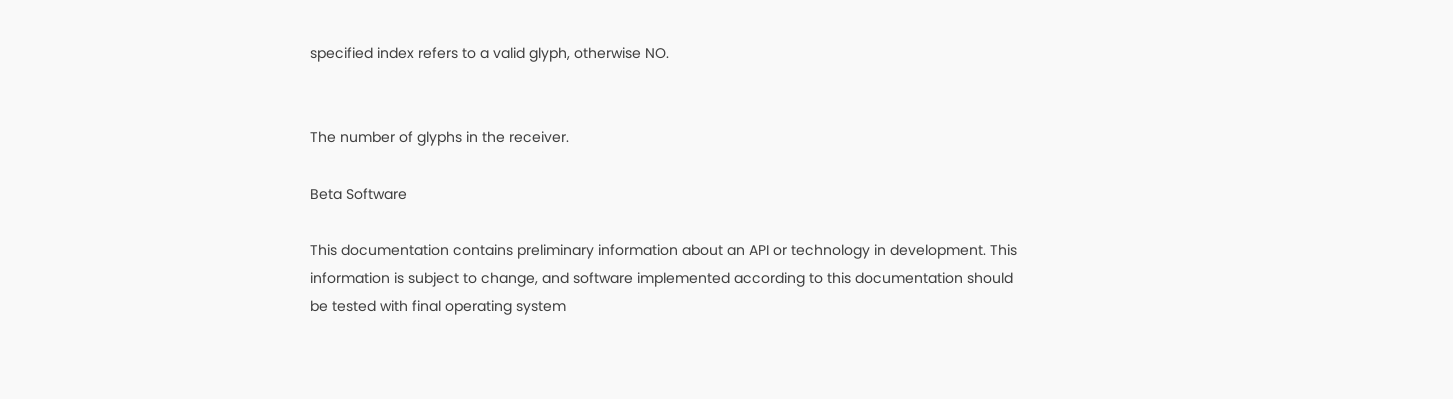specified index refers to a valid glyph, otherwise NO.


The number of glyphs in the receiver.

Beta Software

This documentation contains preliminary information about an API or technology in development. This information is subject to change, and software implemented according to this documentation should be tested with final operating system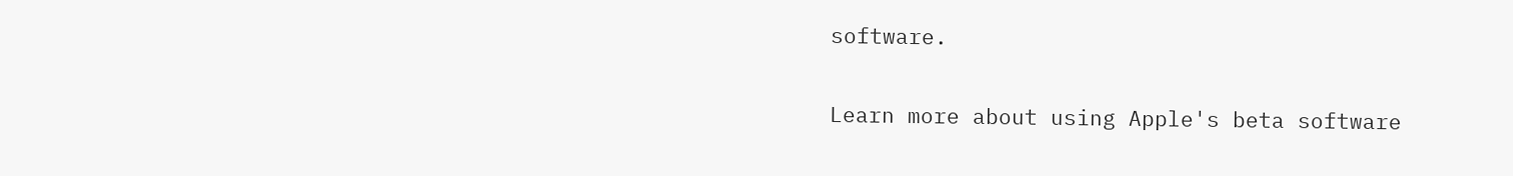software.

Learn more about using Apple's beta software